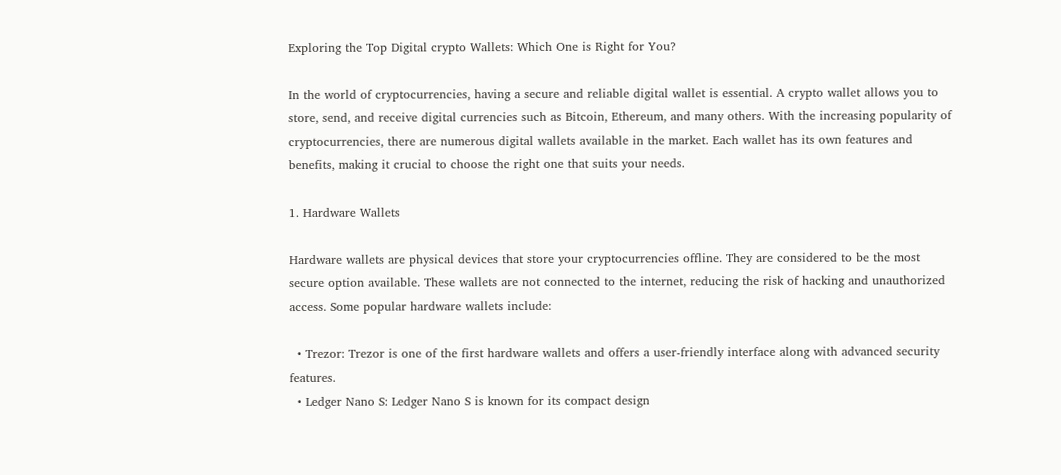Exploring the Top Digital crypto Wallets: Which One is Right for You?

In the world of cryptocurrencies, having a secure and reliable digital wallet is essential. A crypto wallet allows you to store, send, and receive digital currencies such as Bitcoin, Ethereum, and many others. With the increasing popularity of cryptocurrencies, there are numerous digital wallets available in the market. Each wallet has its own features and benefits, making it crucial to choose the right one that suits your needs.

1. Hardware Wallets

Hardware wallets are physical devices that store your cryptocurrencies offline. They are considered to be the most secure option available. These wallets are not connected to the internet, reducing the risk of hacking and unauthorized access. Some popular hardware wallets include:

  • Trezor: Trezor is one of the first hardware wallets and offers a user-friendly interface along with advanced security features.
  • Ledger Nano S: Ledger Nano S is known for its compact design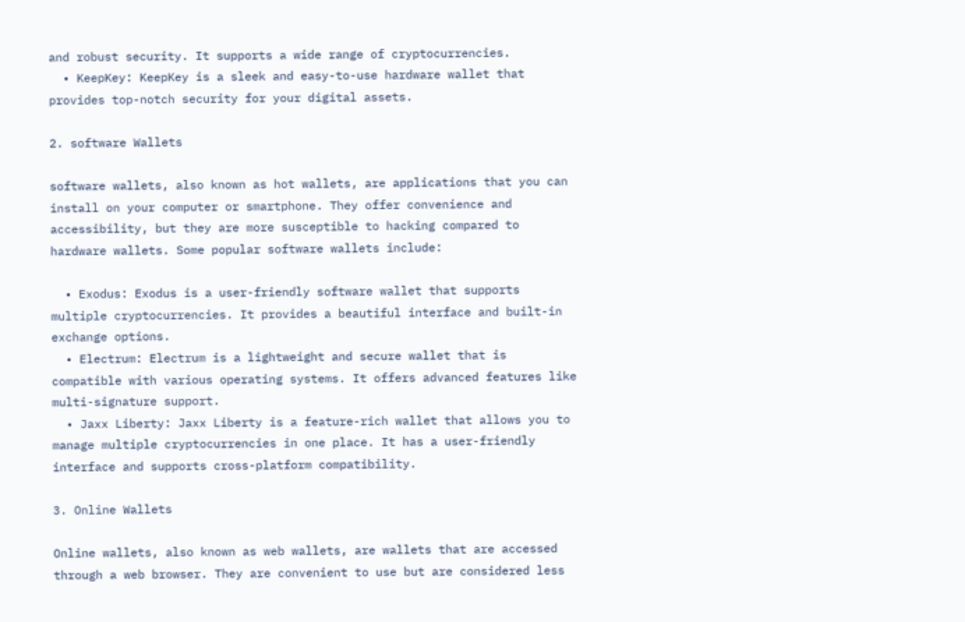and robust security. It supports a wide range of cryptocurrencies.
  • KeepKey: KeepKey is a sleek and easy-to-use hardware wallet that provides top-notch security for your digital assets.

2. software Wallets

software wallets, also known as hot wallets, are applications that you can install on your computer or smartphone. They offer convenience and accessibility, but they are more susceptible to hacking compared to hardware wallets. Some popular software wallets include:

  • Exodus: Exodus is a user-friendly software wallet that supports multiple cryptocurrencies. It provides a beautiful interface and built-in exchange options.
  • Electrum: Electrum is a lightweight and secure wallet that is compatible with various operating systems. It offers advanced features like multi-signature support.
  • Jaxx Liberty: Jaxx Liberty is a feature-rich wallet that allows you to manage multiple cryptocurrencies in one place. It has a user-friendly interface and supports cross-platform compatibility.

3. Online Wallets

Online wallets, also known as web wallets, are wallets that are accessed through a web browser. They are convenient to use but are considered less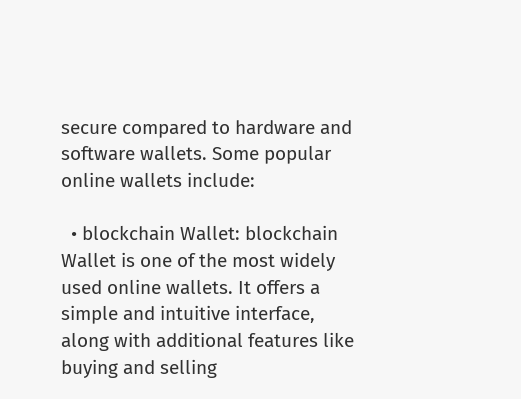secure compared to hardware and software wallets. Some popular online wallets include:

  • blockchain Wallet: blockchain Wallet is one of the most widely used online wallets. It offers a simple and intuitive interface, along with additional features like buying and selling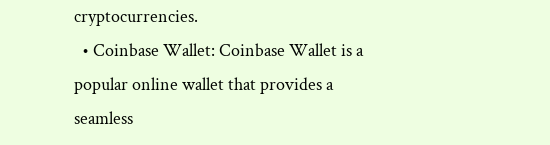cryptocurrencies.
  • Coinbase Wallet: Coinbase Wallet is a popular online wallet that provides a seamless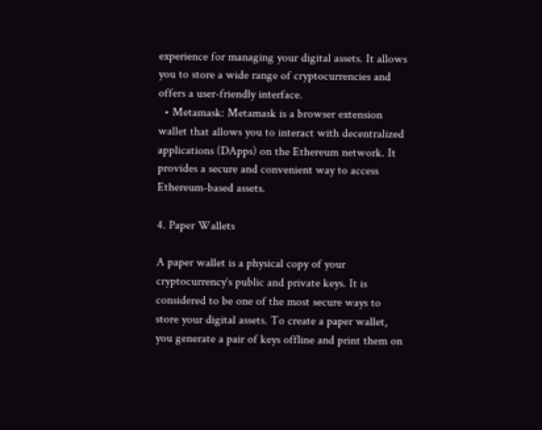experience for managing your digital assets. It allows you to store a wide range of cryptocurrencies and offers a user-friendly interface.
  • Metamask: Metamask is a browser extension wallet that allows you to interact with decentralized applications (DApps) on the Ethereum network. It provides a secure and convenient way to access Ethereum-based assets.

4. Paper Wallets

A paper wallet is a physical copy of your cryptocurrency‘s public and private keys. It is considered to be one of the most secure ways to store your digital assets. To create a paper wallet, you generate a pair of keys offline and print them on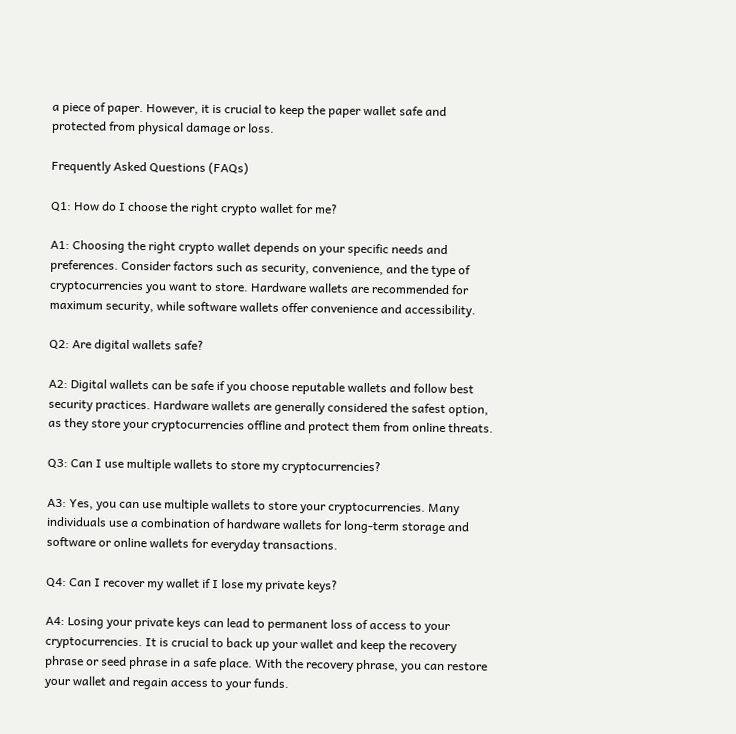a piece of paper. However, it is crucial to keep the paper wallet safe and protected from physical damage or loss.

Frequently Asked Questions (FAQs)

Q1: How do I choose the right crypto wallet for me?

A1: Choosing the right crypto wallet depends on your specific needs and preferences. Consider factors such as security, convenience, and the type of cryptocurrencies you want to store. Hardware wallets are recommended for maximum security, while software wallets offer convenience and accessibility.

Q2: Are digital wallets safe?

A2: Digital wallets can be safe if you choose reputable wallets and follow best security practices. Hardware wallets are generally considered the safest option, as they store your cryptocurrencies offline and protect them from online threats.

Q3: Can I use multiple wallets to store my cryptocurrencies?

A3: Yes, you can use multiple wallets to store your cryptocurrencies. Many individuals use a combination of hardware wallets for long-term storage and software or online wallets for everyday transactions.

Q4: Can I recover my wallet if I lose my private keys?

A4: Losing your private keys can lead to permanent loss of access to your cryptocurrencies. It is crucial to back up your wallet and keep the recovery phrase or seed phrase in a safe place. With the recovery phrase, you can restore your wallet and regain access to your funds.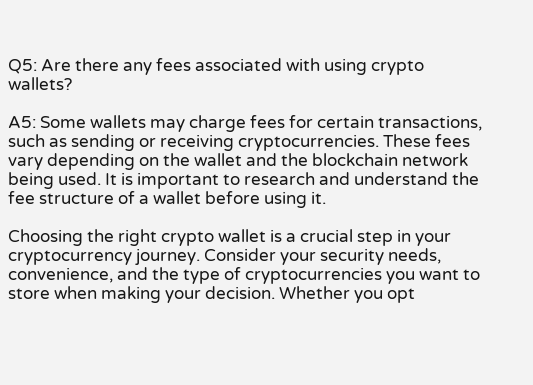Q5: Are there any fees associated with using crypto wallets?

A5: Some wallets may charge fees for certain transactions, such as sending or receiving cryptocurrencies. These fees vary depending on the wallet and the blockchain network being used. It is important to research and understand the fee structure of a wallet before using it.

Choosing the right crypto wallet is a crucial step in your cryptocurrency journey. Consider your security needs, convenience, and the type of cryptocurrencies you want to store when making your decision. Whether you opt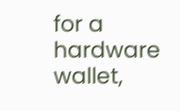for a hardware wallet,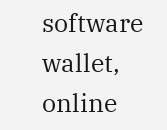software wallet, online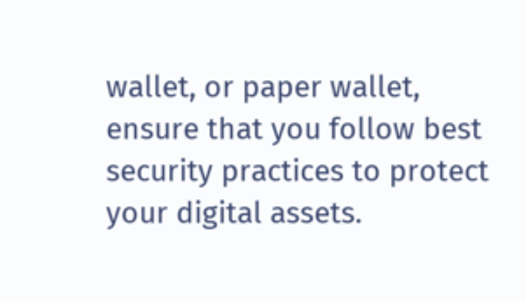wallet, or paper wallet, ensure that you follow best security practices to protect your digital assets.